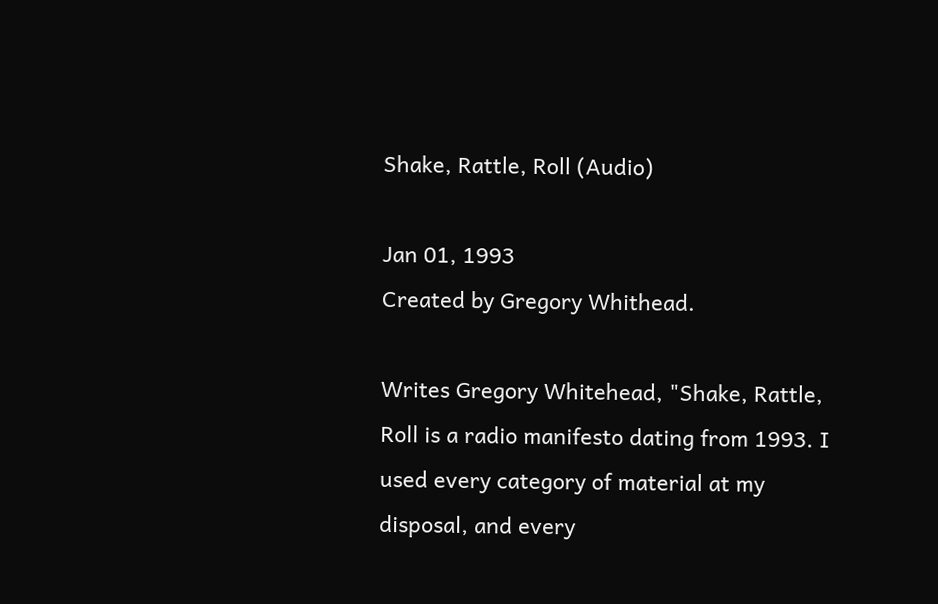Shake, Rattle, Roll (Audio)

Jan 01, 1993
Created by Gregory Whithead.

Writes Gregory Whitehead, "Shake, Rattle, Roll is a radio manifesto dating from 1993. I used every category of material at my disposal, and every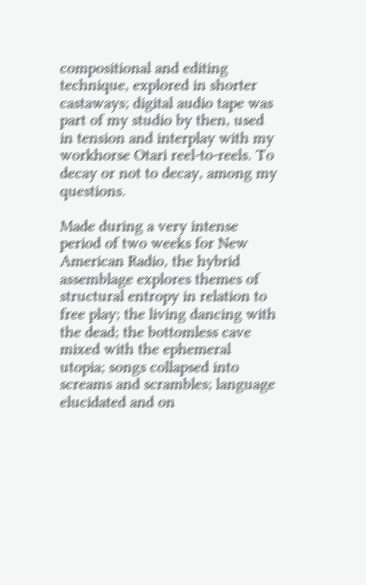compositional and editing technique, explored in shorter castaways; digital audio tape was part of my studio by then, used in tension and interplay with my workhorse Otari reel-to-reels. To decay or not to decay, among my questions.

Made during a very intense period of two weeks for New American Radio, the hybrid assemblage explores themes of structural entropy in relation to free play; the living dancing with the dead; the bottomless cave mixed with the ephemeral utopia; songs collapsed into screams and scrambles; language elucidated and on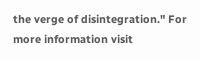the verge of disintegration." For more information visit